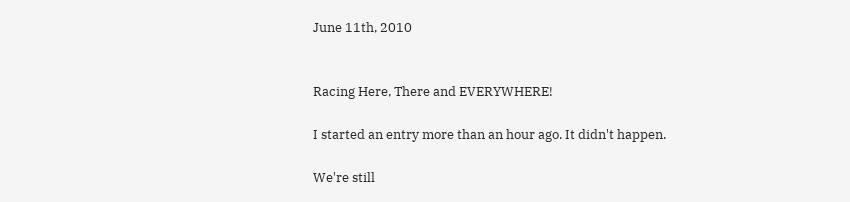June 11th, 2010


Racing Here, There and EVERYWHERE!

I started an entry more than an hour ago. It didn't happen.

We're still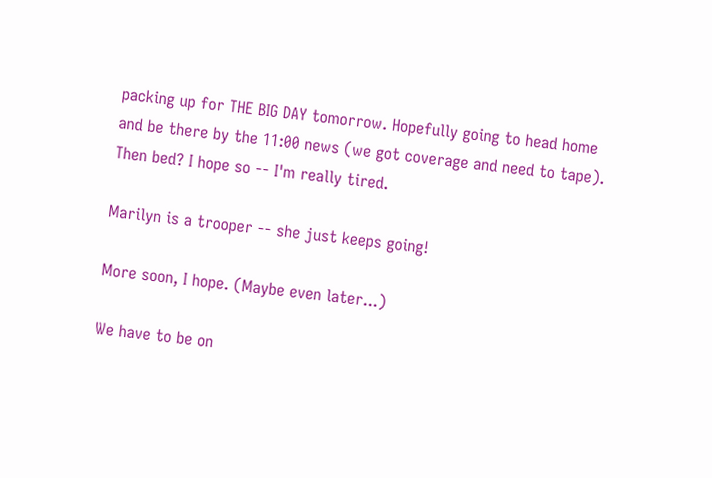packing up for THE BIG DAY tomorrow. Hopefully going to head home and be there by the 11:00 news (we got coverage and need to tape). Then bed? I hope so -- I'm really tired.

Marilyn is a trooper -- she just keeps going!

More soon, I hope. (Maybe even later...)

We have to be on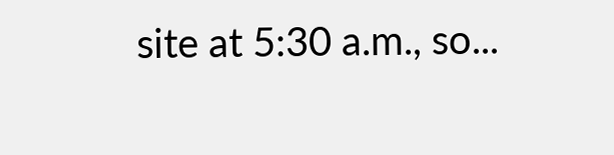site at 5:30 a.m., so...